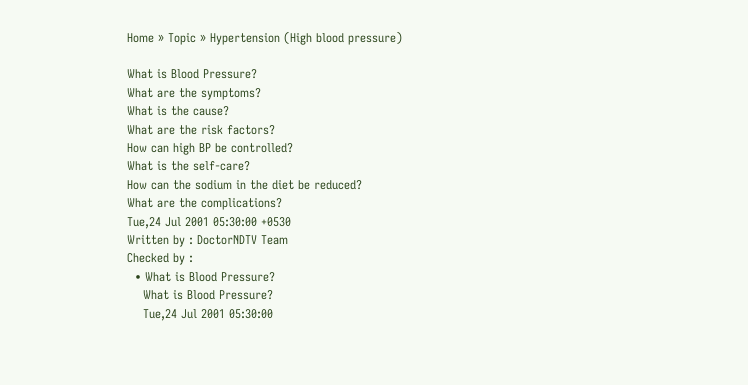Home » Topic » Hypertension (High blood pressure)

What is Blood Pressure?
What are the symptoms?
What is the cause?
What are the risk factors?
How can high BP be controlled?
What is the self-care?
How can the sodium in the diet be reduced?
What are the complications?
Tue,24 Jul 2001 05:30:00 +0530
Written by : DoctorNDTV Team
Checked by :
  • What is Blood Pressure?
    What is Blood Pressure?
    Tue,24 Jul 2001 05:30:00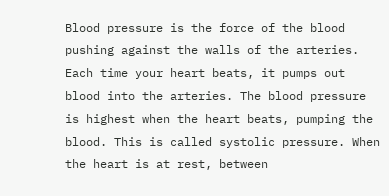Blood pressure is the force of the blood pushing against the walls of the arteries. Each time your heart beats, it pumps out blood into the arteries. The blood pressure is highest when the heart beats, pumping the blood. This is called systolic pressure. When the heart is at rest, between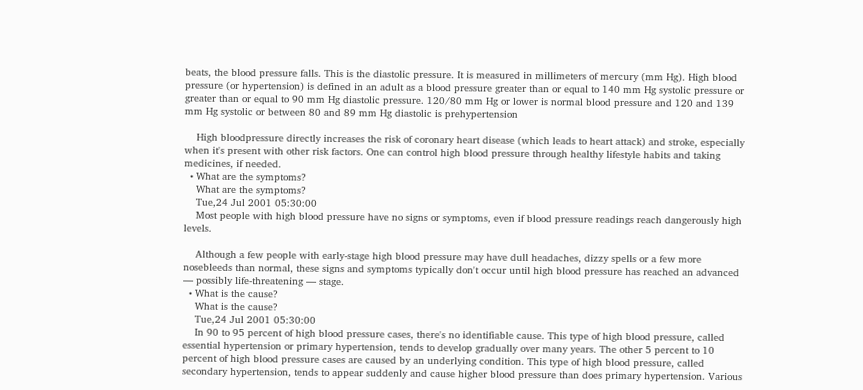beats, the blood pressure falls. This is the diastolic pressure. It is measured in millimeters of mercury (mm Hg). High blood pressure (or hypertension) is defined in an adult as a blood pressure greater than or equal to 140 mm Hg systolic pressure or greater than or equal to 90 mm Hg diastolic pressure. 120/80 mm Hg or lower is normal blood pressure and 120 and 139 mm Hg systolic or between 80 and 89 mm Hg diastolic is prehypertension

    High bloodpressure directly increases the risk of coronary heart disease (which leads to heart attack) and stroke, especially when it's present with other risk factors. One can control high blood pressure through healthy lifestyle habits and taking medicines, if needed.
  • What are the symptoms?
    What are the symptoms?
    Tue,24 Jul 2001 05:30:00
    Most people with high blood pressure have no signs or symptoms, even if blood pressure readings reach dangerously high levels.

    Although a few people with early-stage high blood pressure may have dull headaches, dizzy spells or a few more nosebleeds than normal, these signs and symptoms typically don't occur until high blood pressure has reached an advanced — possibly life-threatening — stage.
  • What is the cause?
    What is the cause?
    Tue,24 Jul 2001 05:30:00
    In 90 to 95 percent of high blood pressure cases, there's no identifiable cause. This type of high blood pressure, called essential hypertension or primary hypertension, tends to develop gradually over many years. The other 5 percent to 10 percent of high blood pressure cases are caused by an underlying condition. This type of high blood pressure, called secondary hypertension, tends to appear suddenly and cause higher blood pressure than does primary hypertension. Various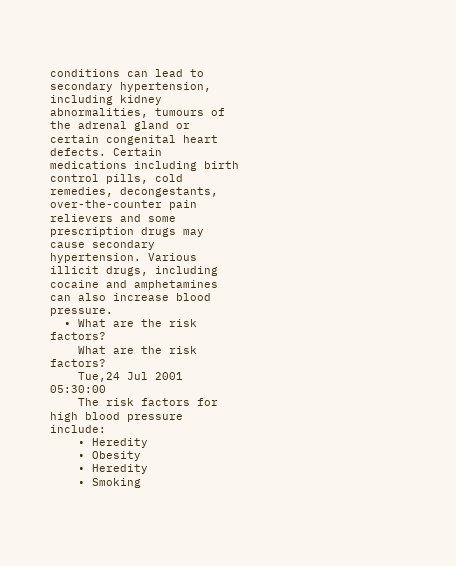conditions can lead to secondary hypertension, including kidney abnormalities, tumours of the adrenal gland or certain congenital heart defects. Certain medications including birth control pills, cold remedies, decongestants, over-the-counter pain relievers and some prescription drugs may cause secondary hypertension. Various illicit drugs, including cocaine and amphetamines can also increase blood pressure.
  • What are the risk factors?
    What are the risk factors?
    Tue,24 Jul 2001 05:30:00
    The risk factors for high blood pressure include:
    • Heredity
    • Obesity
    • Heredity
    • Smoking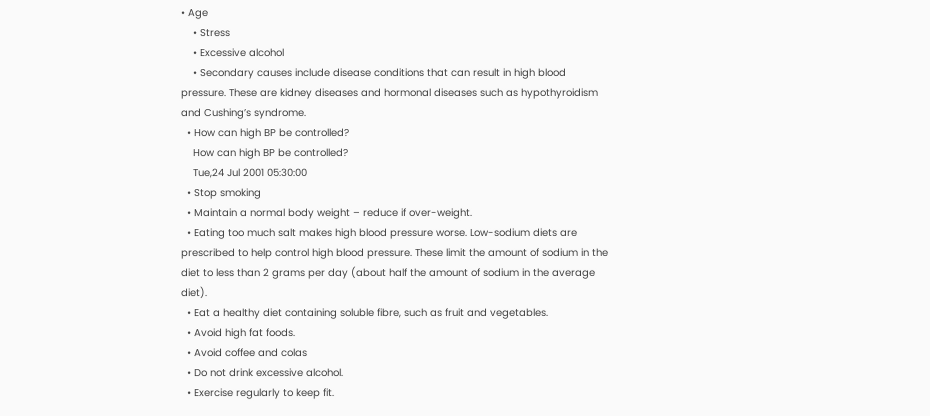• Age
    • Stress
    • Excessive alcohol
    • Secondary causes include disease conditions that can result in high blood pressure. These are kidney diseases and hormonal diseases such as hypothyroidism and Cushing’s syndrome.
  • How can high BP be controlled?
    How can high BP be controlled?
    Tue,24 Jul 2001 05:30:00
  • Stop smoking
  • Maintain a normal body weight – reduce if over-weight.
  • Eating too much salt makes high blood pressure worse. Low-sodium diets are prescribed to help control high blood pressure. These limit the amount of sodium in the diet to less than 2 grams per day (about half the amount of sodium in the average diet).
  • Eat a healthy diet containing soluble fibre, such as fruit and vegetables.
  • Avoid high fat foods.
  • Avoid coffee and colas
  • Do not drink excessive alcohol.
  • Exercise regularly to keep fit.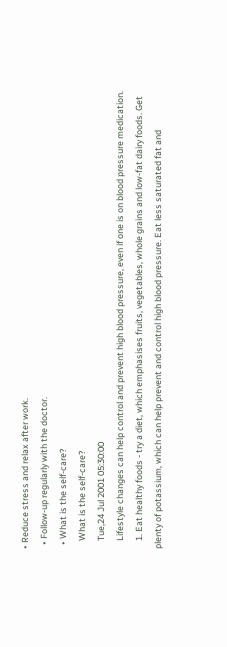• Reduce stress and relax after work.
  • Follow-up regularly with the doctor.
  • What is the self-care?
    What is the self-care?
    Tue,24 Jul 2001 05:30:00
    Lifestyle changes can help control and prevent high blood pressure, even if one is on blood pressure medication.
    1. Eat healthy foods - try a diet, which emphasises fruits, vegetables, whole grains and low-fat dairy foods. Get plenty of potassium, which can help prevent and control high blood pressure. Eat less saturated fat and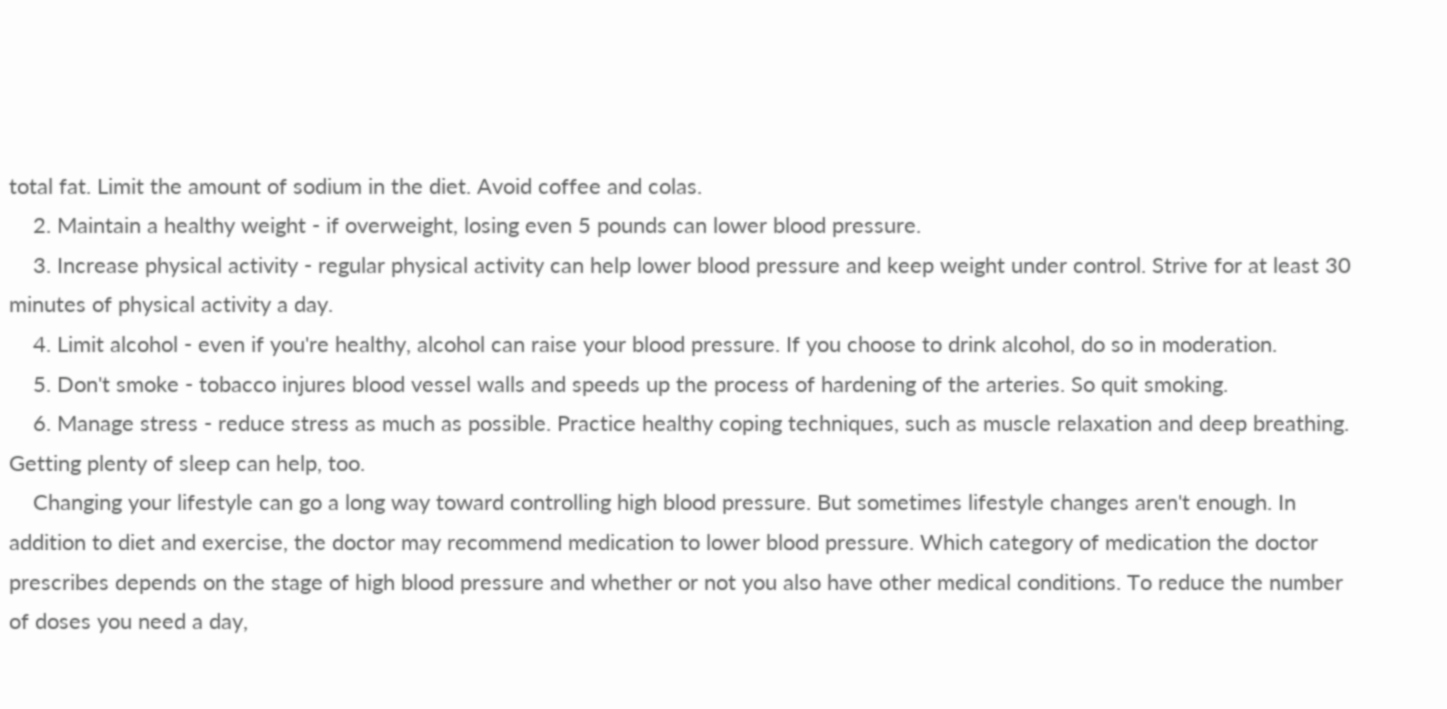total fat. Limit the amount of sodium in the diet. Avoid coffee and colas.
    2. Maintain a healthy weight - if overweight, losing even 5 pounds can lower blood pressure.
    3. Increase physical activity - regular physical activity can help lower blood pressure and keep weight under control. Strive for at least 30 minutes of physical activity a day.
    4. Limit alcohol - even if you're healthy, alcohol can raise your blood pressure. If you choose to drink alcohol, do so in moderation.
    5. Don't smoke - tobacco injures blood vessel walls and speeds up the process of hardening of the arteries. So quit smoking.
    6. Manage stress - reduce stress as much as possible. Practice healthy coping techniques, such as muscle relaxation and deep breathing. Getting plenty of sleep can help, too.
    Changing your lifestyle can go a long way toward controlling high blood pressure. But sometimes lifestyle changes aren't enough. In addition to diet and exercise, the doctor may recommend medication to lower blood pressure. Which category of medication the doctor prescribes depends on the stage of high blood pressure and whether or not you also have other medical conditions. To reduce the number of doses you need a day,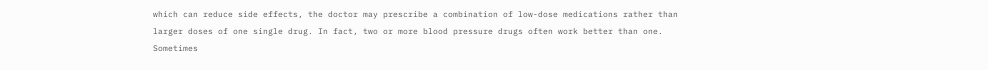which can reduce side effects, the doctor may prescribe a combination of low-dose medications rather than larger doses of one single drug. In fact, two or more blood pressure drugs often work better than one. Sometimes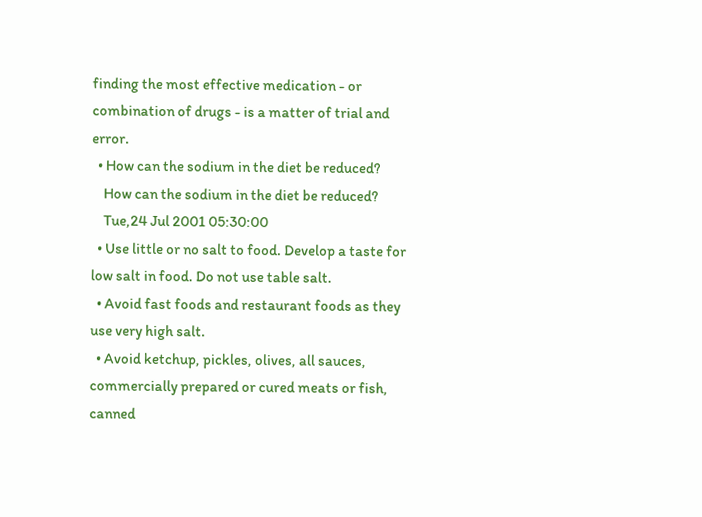finding the most effective medication - or combination of drugs - is a matter of trial and error.
  • How can the sodium in the diet be reduced?
    How can the sodium in the diet be reduced?
    Tue,24 Jul 2001 05:30:00
  • Use little or no salt to food. Develop a taste for low salt in food. Do not use table salt.
  • Avoid fast foods and restaurant foods as they use very high salt.
  • Avoid ketchup, pickles, olives, all sauces, commercially prepared or cured meats or fish, canned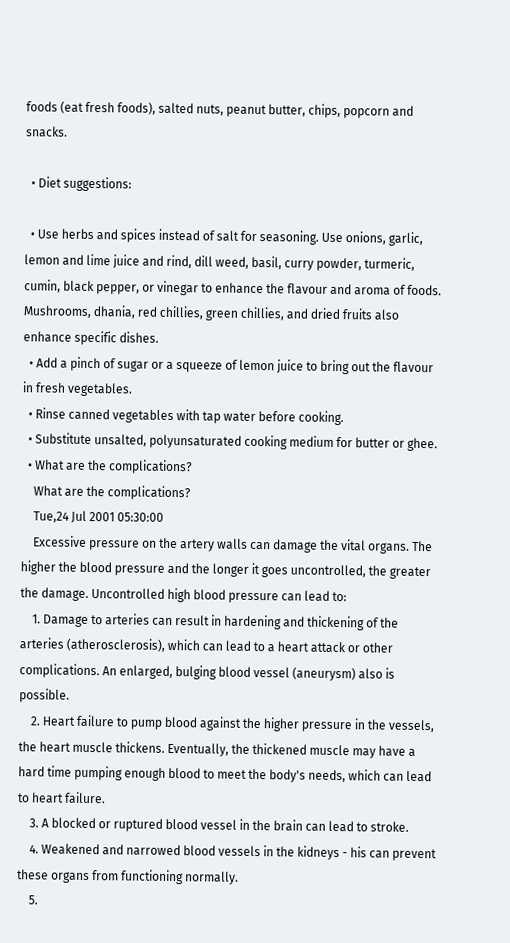foods (eat fresh foods), salted nuts, peanut butter, chips, popcorn and snacks.

  • Diet suggestions:

  • Use herbs and spices instead of salt for seasoning. Use onions, garlic, lemon and lime juice and rind, dill weed, basil, curry powder, turmeric, cumin, black pepper, or vinegar to enhance the flavour and aroma of foods. Mushrooms, dhania, red chillies, green chillies, and dried fruits also enhance specific dishes.
  • Add a pinch of sugar or a squeeze of lemon juice to bring out the flavour in fresh vegetables.
  • Rinse canned vegetables with tap water before cooking.
  • Substitute unsalted, polyunsaturated cooking medium for butter or ghee.
  • What are the complications?
    What are the complications?
    Tue,24 Jul 2001 05:30:00
    Excessive pressure on the artery walls can damage the vital organs. The higher the blood pressure and the longer it goes uncontrolled, the greater the damage. Uncontrolled high blood pressure can lead to:
    1. Damage to arteries can result in hardening and thickening of the arteries (atherosclerosis), which can lead to a heart attack or other complications. An enlarged, bulging blood vessel (aneurysm) also is possible.
    2. Heart failure to pump blood against the higher pressure in the vessels, the heart muscle thickens. Eventually, the thickened muscle may have a hard time pumping enough blood to meet the body's needs, which can lead to heart failure.
    3. A blocked or ruptured blood vessel in the brain can lead to stroke.
    4. Weakened and narrowed blood vessels in the kidneys - his can prevent these organs from functioning normally.
    5.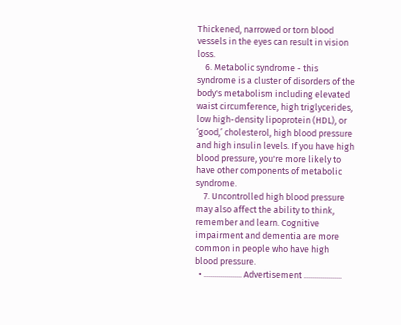Thickened, narrowed or torn blood vessels in the eyes can result in vision loss.
    6. Metabolic syndrome - this syndrome is a cluster of disorders of the body's metabolism including elevated waist circumference, high triglycerides, low high-density lipoprotein (HDL), or ‘good,’ cholesterol, high blood pressure and high insulin levels. If you have high blood pressure, you're more likely to have other components of metabolic syndrome.
    7. Uncontrolled high blood pressure may also affect the ability to think, remember and learn. Cognitive impairment and dementia are more common in people who have high blood pressure.
  • ................... Advertisement ...................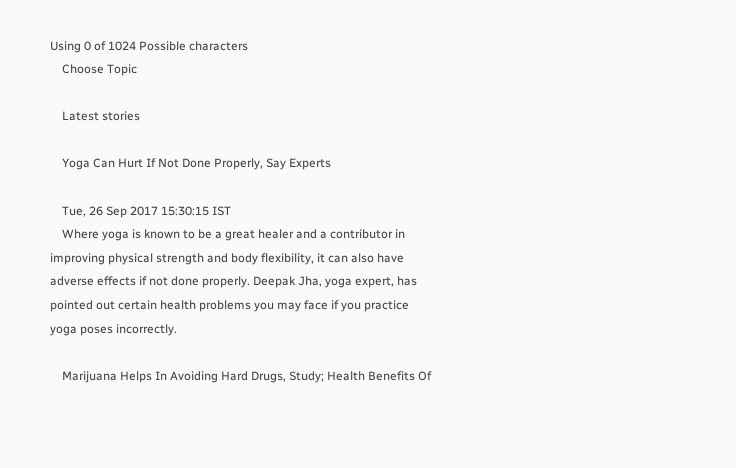Using 0 of 1024 Possible characters
    Choose Topic

    Latest stories

    Yoga Can Hurt If Not Done Properly, Say Experts

    Tue, 26 Sep 2017 15:30:15 IST
    Where yoga is known to be a great healer and a contributor in improving physical strength and body flexibility, it can also have adverse effects if not done properly. Deepak Jha, yoga expert, has pointed out certain health problems you may face if you practice yoga poses incorrectly.

    Marijuana Helps In Avoiding Hard Drugs, Study; Health Benefits Of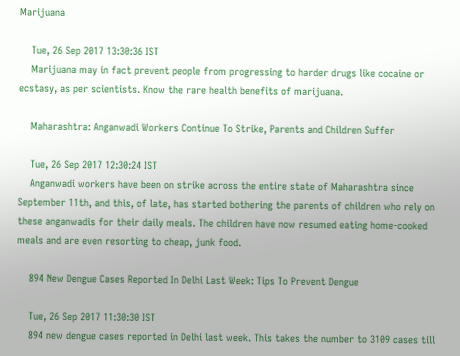Marijuana

    Tue, 26 Sep 2017 13:30:36 IST
    Marijuana may in fact prevent people from progressing to harder drugs like cocaine or ecstasy, as per scientists. Know the rare health benefits of marijuana.

    Maharashtra: Anganwadi Workers Continue To Strike, Parents and Children Suffer

    Tue, 26 Sep 2017 12:30:24 IST
    Anganwadi workers have been on strike across the entire state of Maharashtra since September 11th, and this, of late, has started bothering the parents of children who rely on these anganwadis for their daily meals. The children have now resumed eating home-cooked meals and are even resorting to cheap, junk food.

    894 New Dengue Cases Reported In Delhi Last Week: Tips To Prevent Dengue

    Tue, 26 Sep 2017 11:30:30 IST
    894 new dengue cases reported in Delhi last week. This takes the number to 3109 cases till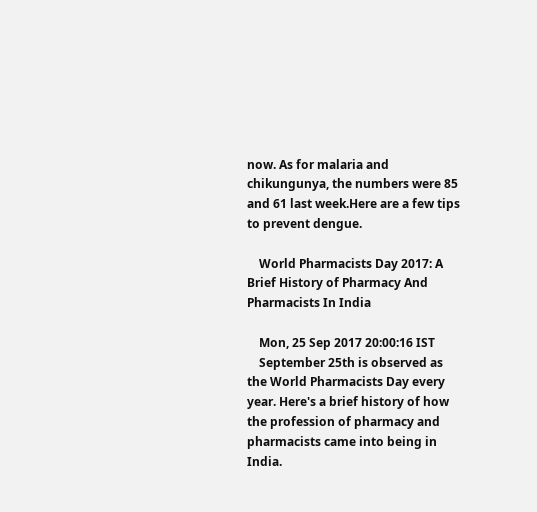now. As for malaria and chikungunya, the numbers were 85 and 61 last week.Here are a few tips to prevent dengue.

    World Pharmacists Day 2017: A Brief History of Pharmacy And Pharmacists In India

    Mon, 25 Sep 2017 20:00:16 IST
    September 25th is observed as the World Pharmacists Day every year. Here's a brief history of how the profession of pharmacy and pharmacists came into being in India.